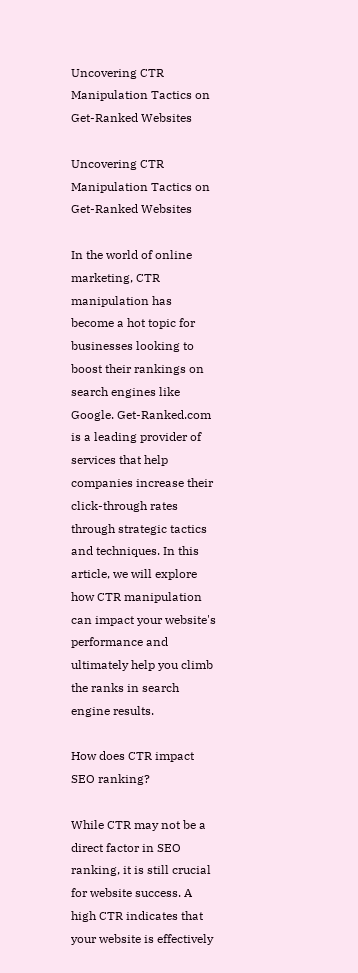Uncovering CTR Manipulation Tactics on Get-Ranked Websites

Uncovering CTR Manipulation Tactics on Get-Ranked Websites

In the world of online marketing, CTR manipulation has become a hot topic for businesses looking to boost their rankings on search engines like Google. Get-Ranked.com is a leading provider of services that help companies increase their click-through rates through strategic tactics and techniques. In this article, we will explore how CTR manipulation can impact your website's performance and ultimately help you climb the ranks in search engine results.

How does CTR impact SEO ranking?

While CTR may not be a direct factor in SEO ranking, it is still crucial for website success. A high CTR indicates that your website is effectively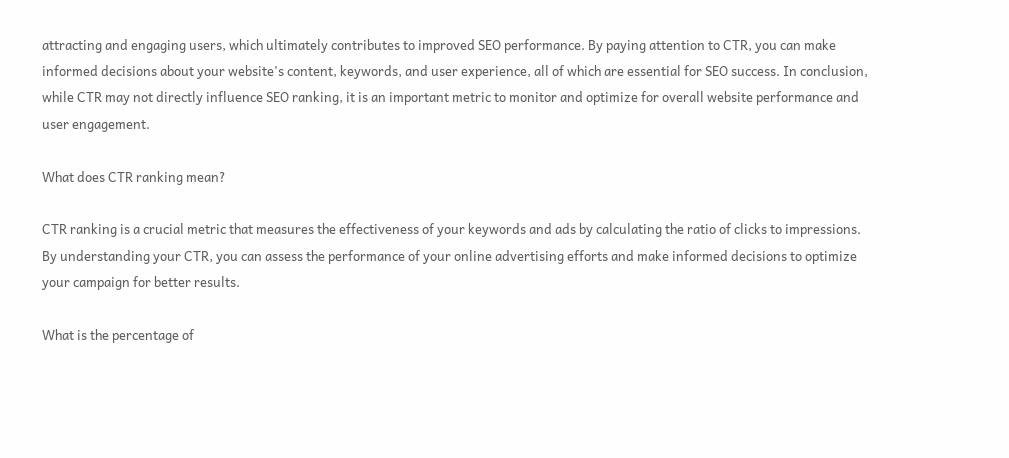attracting and engaging users, which ultimately contributes to improved SEO performance. By paying attention to CTR, you can make informed decisions about your website's content, keywords, and user experience, all of which are essential for SEO success. In conclusion, while CTR may not directly influence SEO ranking, it is an important metric to monitor and optimize for overall website performance and user engagement.

What does CTR ranking mean?

CTR ranking is a crucial metric that measures the effectiveness of your keywords and ads by calculating the ratio of clicks to impressions. By understanding your CTR, you can assess the performance of your online advertising efforts and make informed decisions to optimize your campaign for better results.

What is the percentage of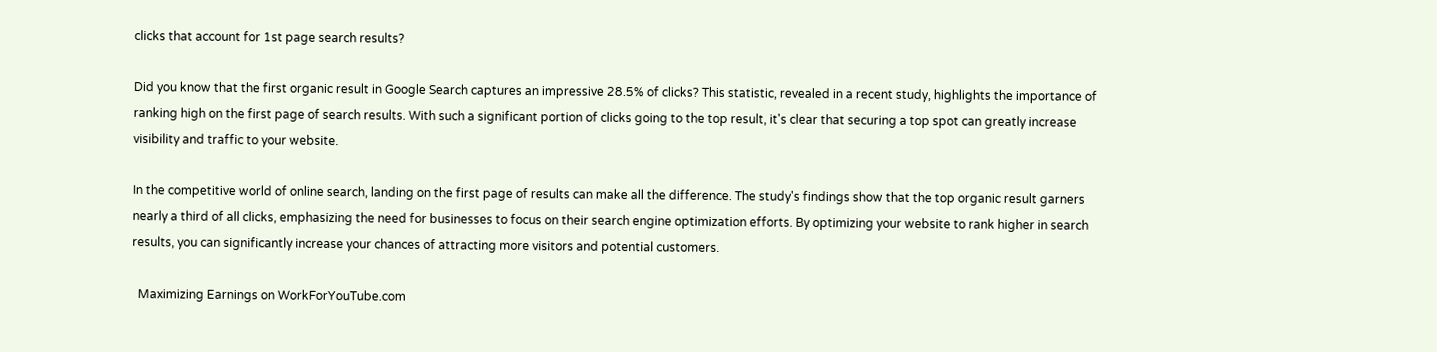clicks that account for 1st page search results?

Did you know that the first organic result in Google Search captures an impressive 28.5% of clicks? This statistic, revealed in a recent study, highlights the importance of ranking high on the first page of search results. With such a significant portion of clicks going to the top result, it's clear that securing a top spot can greatly increase visibility and traffic to your website.

In the competitive world of online search, landing on the first page of results can make all the difference. The study's findings show that the top organic result garners nearly a third of all clicks, emphasizing the need for businesses to focus on their search engine optimization efforts. By optimizing your website to rank higher in search results, you can significantly increase your chances of attracting more visitors and potential customers.

  Maximizing Earnings on WorkForYouTube.com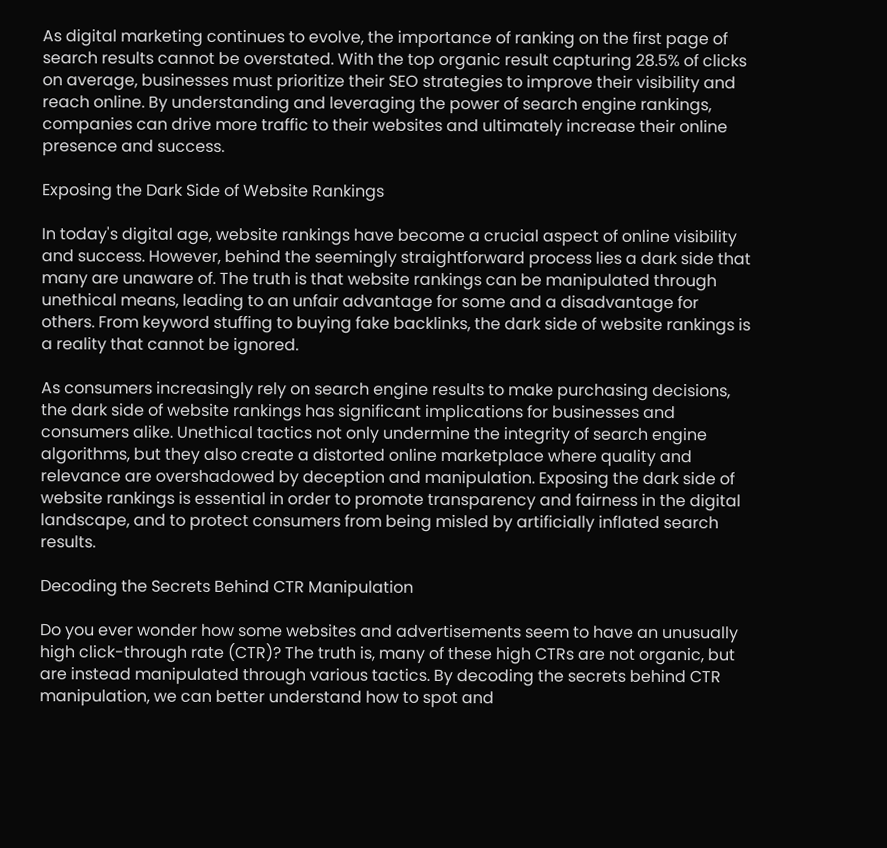As digital marketing continues to evolve, the importance of ranking on the first page of search results cannot be overstated. With the top organic result capturing 28.5% of clicks on average, businesses must prioritize their SEO strategies to improve their visibility and reach online. By understanding and leveraging the power of search engine rankings, companies can drive more traffic to their websites and ultimately increase their online presence and success.

Exposing the Dark Side of Website Rankings

In today's digital age, website rankings have become a crucial aspect of online visibility and success. However, behind the seemingly straightforward process lies a dark side that many are unaware of. The truth is that website rankings can be manipulated through unethical means, leading to an unfair advantage for some and a disadvantage for others. From keyword stuffing to buying fake backlinks, the dark side of website rankings is a reality that cannot be ignored.

As consumers increasingly rely on search engine results to make purchasing decisions, the dark side of website rankings has significant implications for businesses and consumers alike. Unethical tactics not only undermine the integrity of search engine algorithms, but they also create a distorted online marketplace where quality and relevance are overshadowed by deception and manipulation. Exposing the dark side of website rankings is essential in order to promote transparency and fairness in the digital landscape, and to protect consumers from being misled by artificially inflated search results.

Decoding the Secrets Behind CTR Manipulation

Do you ever wonder how some websites and advertisements seem to have an unusually high click-through rate (CTR)? The truth is, many of these high CTRs are not organic, but are instead manipulated through various tactics. By decoding the secrets behind CTR manipulation, we can better understand how to spot and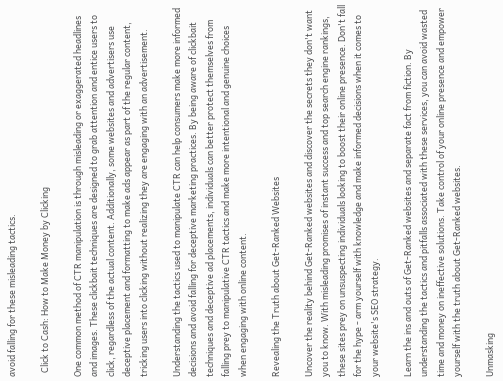avoid falling for these misleading tactics.

  Click to Cash: How to Make Money by Clicking

One common method of CTR manipulation is through misleading or exaggerated headlines and images. These clickbait techniques are designed to grab attention and entice users to click, regardless of the actual content. Additionally, some websites and advertisers use deceptive placement and formatting to make ads appear as part of the regular content, tricking users into clicking without realizing they are engaging with an advertisement.

Understanding the tactics used to manipulate CTR can help consumers make more informed decisions and avoid falling for deceptive marketing practices. By being aware of clickbait techniques and deceptive ad placements, individuals can better protect themselves from falling prey to manipulative CTR tactics and make more intentional and genuine choices when engaging with online content.

Revealing the Truth about Get-Ranked Websites

Uncover the reality behind Get-Ranked websites and discover the secrets they don't want you to know. With misleading promises of instant success and top search engine rankings, these sites prey on unsuspecting individuals looking to boost their online presence. Don't fall for the hype - arm yourself with knowledge and make informed decisions when it comes to your website's SEO strategy.

Learn the ins and outs of Get-Ranked websites and separate fact from fiction. By understanding the tactics and pitfalls associated with these services, you can avoid wasted time and money on ineffective solutions. Take control of your online presence and empower yourself with the truth about Get-Ranked websites.

Unmasking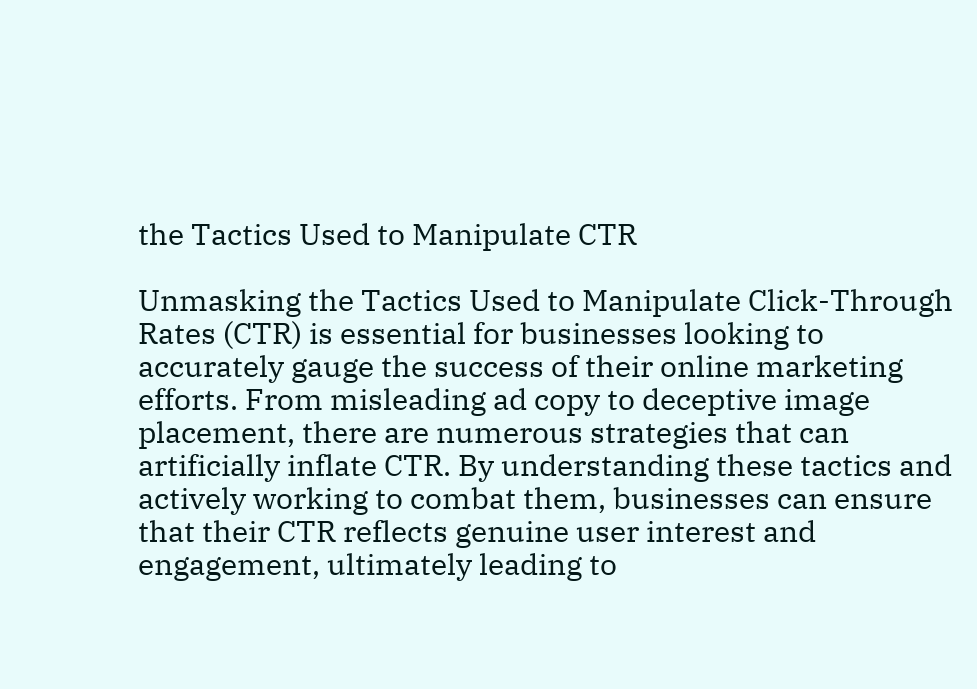the Tactics Used to Manipulate CTR

Unmasking the Tactics Used to Manipulate Click-Through Rates (CTR) is essential for businesses looking to accurately gauge the success of their online marketing efforts. From misleading ad copy to deceptive image placement, there are numerous strategies that can artificially inflate CTR. By understanding these tactics and actively working to combat them, businesses can ensure that their CTR reflects genuine user interest and engagement, ultimately leading to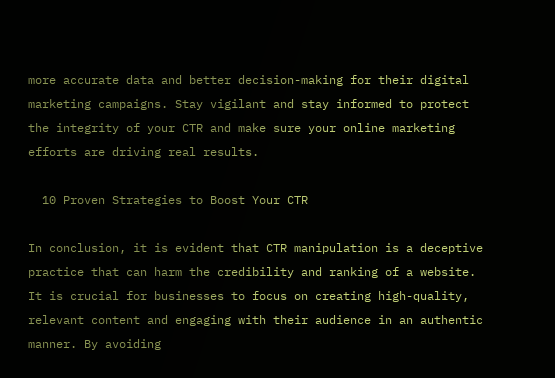more accurate data and better decision-making for their digital marketing campaigns. Stay vigilant and stay informed to protect the integrity of your CTR and make sure your online marketing efforts are driving real results.

  10 Proven Strategies to Boost Your CTR

In conclusion, it is evident that CTR manipulation is a deceptive practice that can harm the credibility and ranking of a website. It is crucial for businesses to focus on creating high-quality, relevant content and engaging with their audience in an authentic manner. By avoiding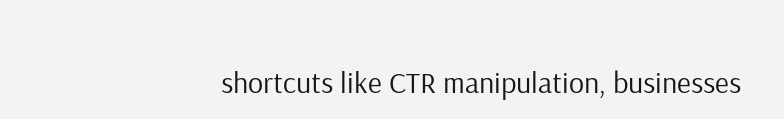shortcuts like CTR manipulation, businesses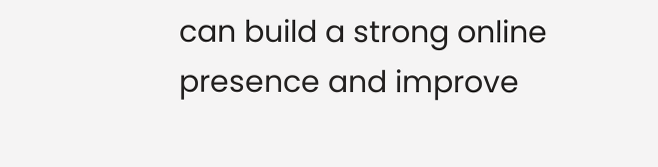can build a strong online presence and improve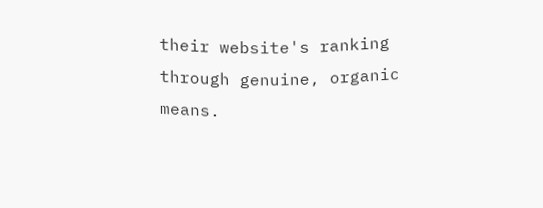their website's ranking through genuine, organic means.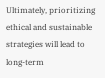Ultimately, prioritizing ethical and sustainable strategies will lead to long-term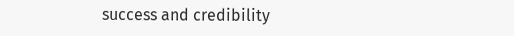success and credibility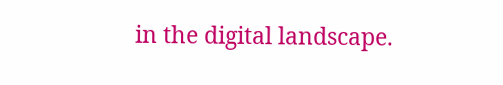in the digital landscape.